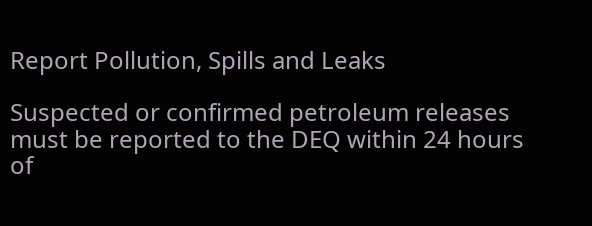Report Pollution, Spills and Leaks

Suspected or confirmed petroleum releases must be reported to the DEQ within 24 hours of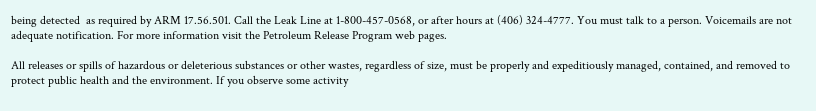being detected  as required by ARM 17.56.501. Call the Leak Line at 1-800-457-0568, or after hours at (406) 324-4777. You must talk to a person. Voicemails are not adequate notification. For more information visit the Petroleum Release Program web pages.

All releases or spills of hazardous or deleterious substances or other wastes, regardless of size, must be properly and expeditiously managed, contained, and removed to protect public health and the environment. If you observe some activity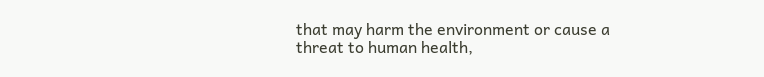that may harm the environment or cause a threat to human health,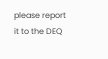please report it to the DEQ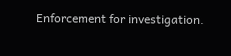Enforcement for investigation.